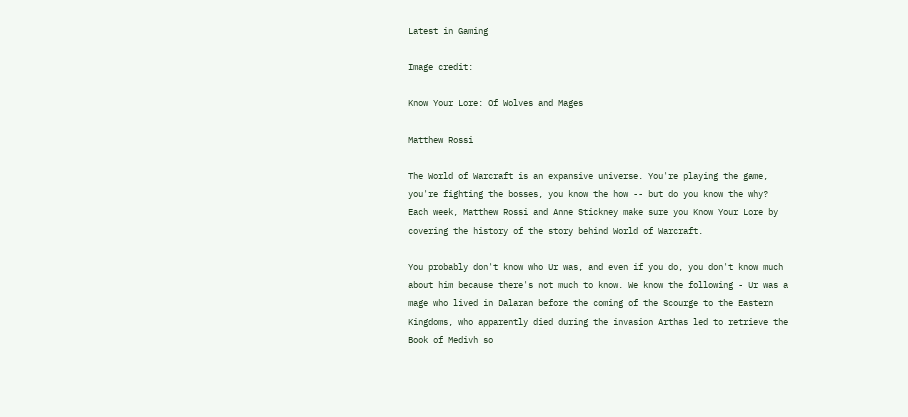Latest in Gaming

Image credit:

Know Your Lore: Of Wolves and Mages

Matthew Rossi

The World of Warcraft is an expansive universe. You're playing the game, you're fighting the bosses, you know the how -- but do you know the why? Each week, Matthew Rossi and Anne Stickney make sure you Know Your Lore by covering the history of the story behind World of Warcraft.

You probably don't know who Ur was, and even if you do, you don't know much about him because there's not much to know. We know the following - Ur was a mage who lived in Dalaran before the coming of the Scourge to the Eastern Kingdoms, who apparently died during the invasion Arthas led to retrieve the Book of Medivh so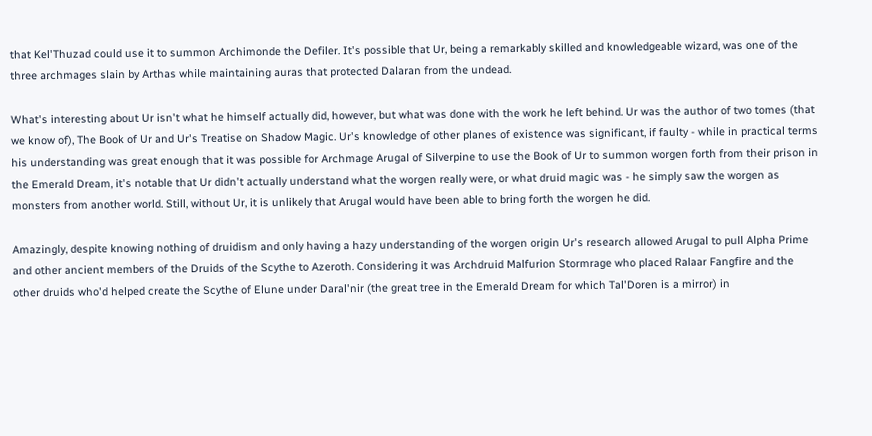that Kel'Thuzad could use it to summon Archimonde the Defiler. It's possible that Ur, being a remarkably skilled and knowledgeable wizard, was one of the three archmages slain by Arthas while maintaining auras that protected Dalaran from the undead.

What's interesting about Ur isn't what he himself actually did, however, but what was done with the work he left behind. Ur was the author of two tomes (that we know of), The Book of Ur and Ur's Treatise on Shadow Magic. Ur's knowledge of other planes of existence was significant, if faulty - while in practical terms his understanding was great enough that it was possible for Archmage Arugal of Silverpine to use the Book of Ur to summon worgen forth from their prison in the Emerald Dream, it's notable that Ur didn't actually understand what the worgen really were, or what druid magic was - he simply saw the worgen as monsters from another world. Still, without Ur, it is unlikely that Arugal would have been able to bring forth the worgen he did.

Amazingly, despite knowing nothing of druidism and only having a hazy understanding of the worgen origin Ur's research allowed Arugal to pull Alpha Prime and other ancient members of the Druids of the Scythe to Azeroth. Considering it was Archdruid Malfurion Stormrage who placed Ralaar Fangfire and the other druids who'd helped create the Scythe of Elune under Daral'nir (the great tree in the Emerald Dream for which Tal'Doren is a mirror) in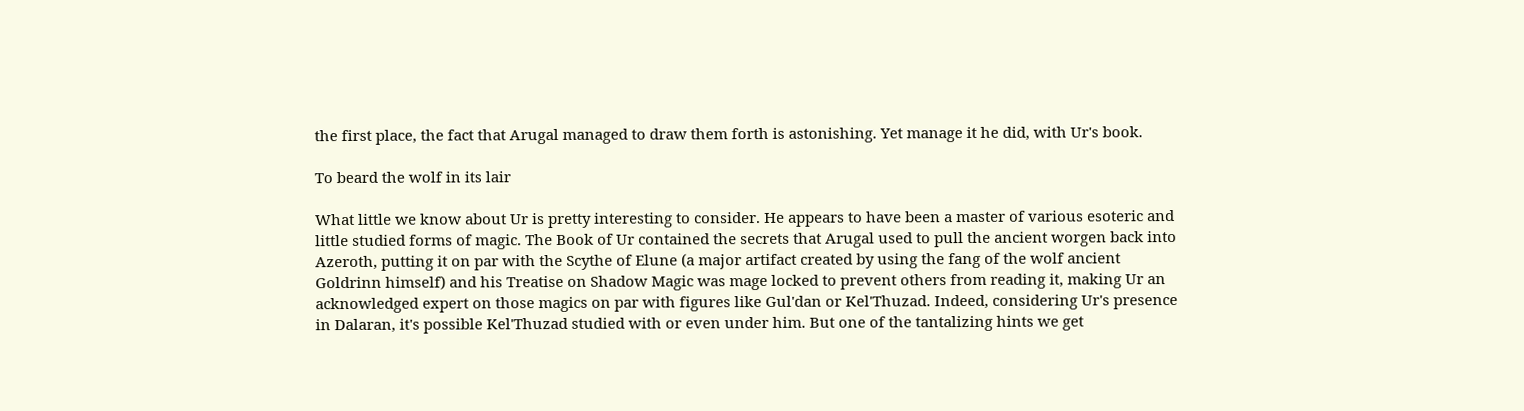the first place, the fact that Arugal managed to draw them forth is astonishing. Yet manage it he did, with Ur's book.

To beard the wolf in its lair

What little we know about Ur is pretty interesting to consider. He appears to have been a master of various esoteric and little studied forms of magic. The Book of Ur contained the secrets that Arugal used to pull the ancient worgen back into Azeroth, putting it on par with the Scythe of Elune (a major artifact created by using the fang of the wolf ancient Goldrinn himself) and his Treatise on Shadow Magic was mage locked to prevent others from reading it, making Ur an acknowledged expert on those magics on par with figures like Gul'dan or Kel'Thuzad. Indeed, considering Ur's presence in Dalaran, it's possible Kel'Thuzad studied with or even under him. But one of the tantalizing hints we get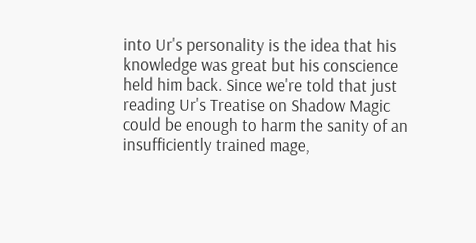into Ur's personality is the idea that his knowledge was great but his conscience held him back. Since we're told that just reading Ur's Treatise on Shadow Magic could be enough to harm the sanity of an insufficiently trained mage,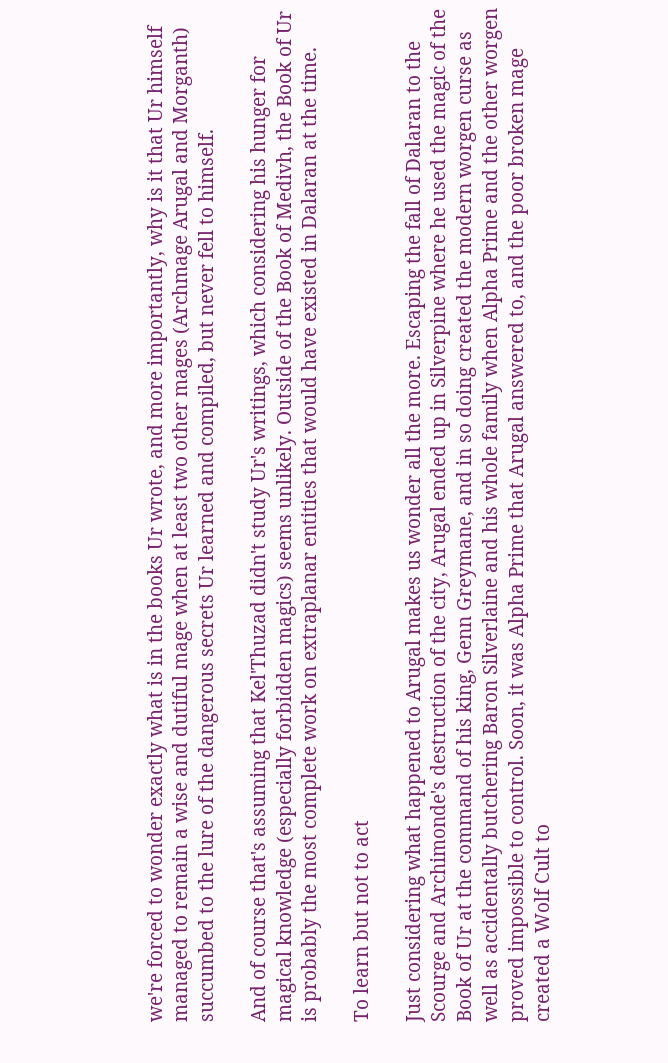we're forced to wonder exactly what is in the books Ur wrote, and more importantly, why is it that Ur himself managed to remain a wise and dutiful mage when at least two other mages (Archmage Arugal and Morganth) succumbed to the lure of the dangerous secrets Ur learned and compiled, but never fell to himself.

And of course that's assuming that Kel'Thuzad didn't study Ur's writings, which considering his hunger for magical knowledge (especially forbidden magics) seems unlikely. Outside of the Book of Medivh, the Book of Ur is probably the most complete work on extraplanar entities that would have existed in Dalaran at the time.

To learn but not to act

Just considering what happened to Arugal makes us wonder all the more. Escaping the fall of Dalaran to the Scourge and Archimonde's destruction of the city, Arugal ended up in Silverpine where he used the magic of the Book of Ur at the command of his king, Genn Greymane, and in so doing created the modern worgen curse as well as accidentally butchering Baron Silverlaine and his whole family when Alpha Prime and the other worgen proved impossible to control. Soon, it was Alpha Prime that Arugal answered to, and the poor broken mage created a Wolf Cult to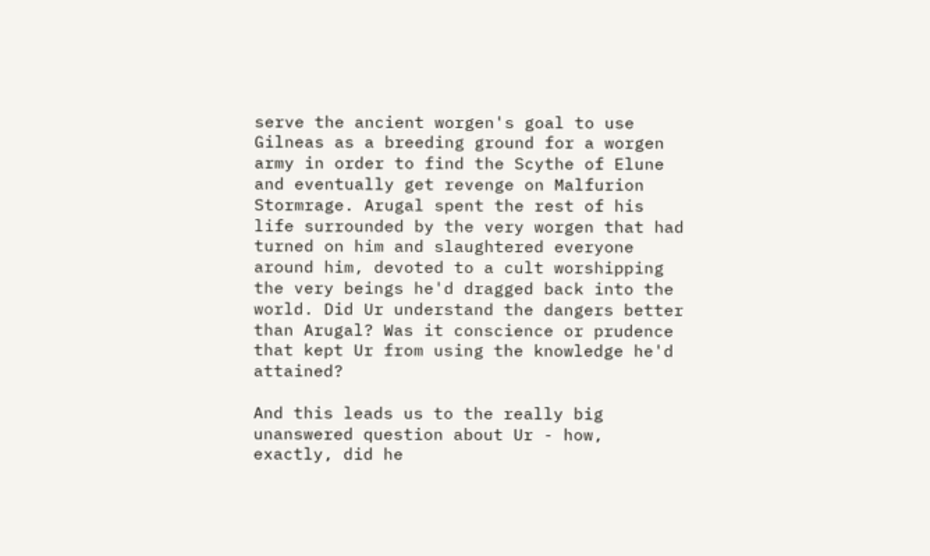serve the ancient worgen's goal to use Gilneas as a breeding ground for a worgen army in order to find the Scythe of Elune and eventually get revenge on Malfurion Stormrage. Arugal spent the rest of his life surrounded by the very worgen that had turned on him and slaughtered everyone around him, devoted to a cult worshipping the very beings he'd dragged back into the world. Did Ur understand the dangers better than Arugal? Was it conscience or prudence that kept Ur from using the knowledge he'd attained?

And this leads us to the really big unanswered question about Ur - how, exactly, did he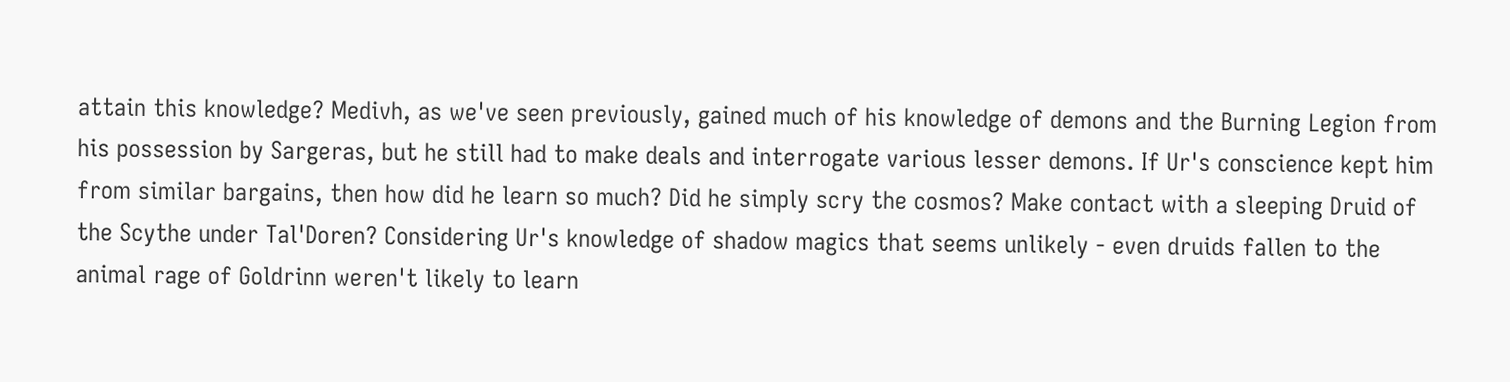attain this knowledge? Medivh, as we've seen previously, gained much of his knowledge of demons and the Burning Legion from his possession by Sargeras, but he still had to make deals and interrogate various lesser demons. If Ur's conscience kept him from similar bargains, then how did he learn so much? Did he simply scry the cosmos? Make contact with a sleeping Druid of the Scythe under Tal'Doren? Considering Ur's knowledge of shadow magics that seems unlikely - even druids fallen to the animal rage of Goldrinn weren't likely to learn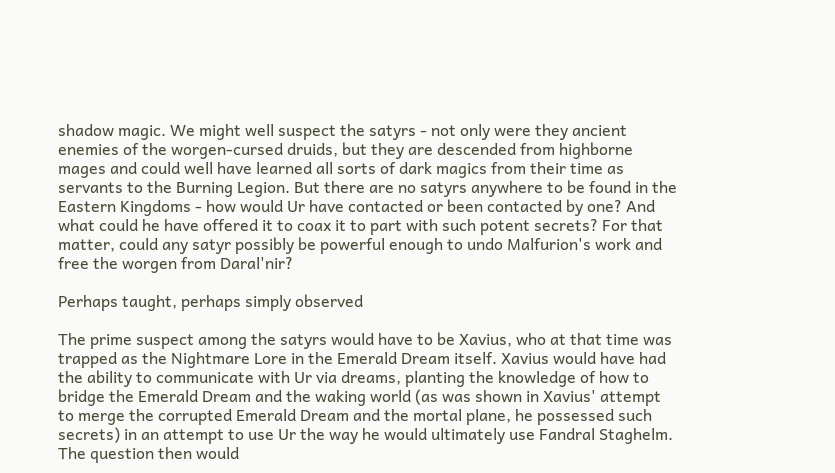shadow magic. We might well suspect the satyrs - not only were they ancient enemies of the worgen-cursed druids, but they are descended from highborne mages and could well have learned all sorts of dark magics from their time as servants to the Burning Legion. But there are no satyrs anywhere to be found in the Eastern Kingdoms - how would Ur have contacted or been contacted by one? And what could he have offered it to coax it to part with such potent secrets? For that matter, could any satyr possibly be powerful enough to undo Malfurion's work and free the worgen from Daral'nir?

Perhaps taught, perhaps simply observed

The prime suspect among the satyrs would have to be Xavius, who at that time was trapped as the Nightmare Lore in the Emerald Dream itself. Xavius would have had the ability to communicate with Ur via dreams, planting the knowledge of how to bridge the Emerald Dream and the waking world (as was shown in Xavius' attempt to merge the corrupted Emerald Dream and the mortal plane, he possessed such secrets) in an attempt to use Ur the way he would ultimately use Fandral Staghelm. The question then would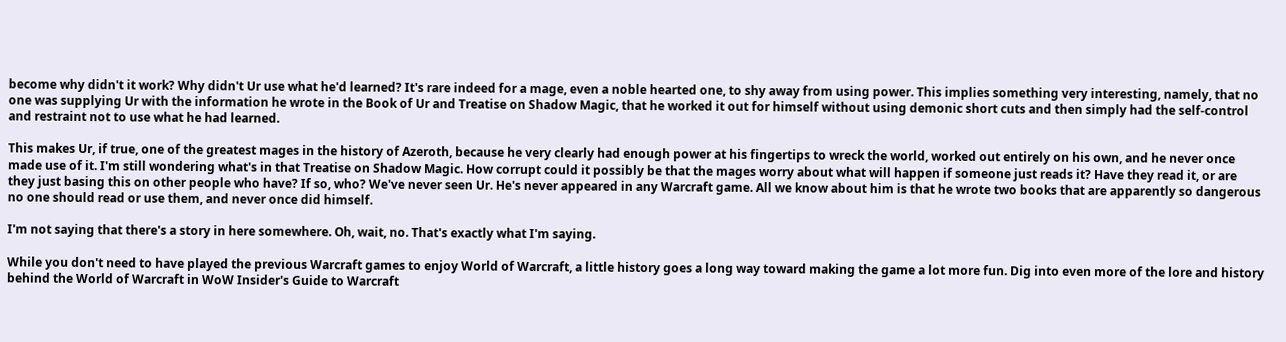become why didn't it work? Why didn't Ur use what he'd learned? It's rare indeed for a mage, even a noble hearted one, to shy away from using power. This implies something very interesting, namely, that no one was supplying Ur with the information he wrote in the Book of Ur and Treatise on Shadow Magic, that he worked it out for himself without using demonic short cuts and then simply had the self-control and restraint not to use what he had learned.

This makes Ur, if true, one of the greatest mages in the history of Azeroth, because he very clearly had enough power at his fingertips to wreck the world, worked out entirely on his own, and he never once made use of it. I'm still wondering what's in that Treatise on Shadow Magic. How corrupt could it possibly be that the mages worry about what will happen if someone just reads it? Have they read it, or are they just basing this on other people who have? If so, who? We've never seen Ur. He's never appeared in any Warcraft game. All we know about him is that he wrote two books that are apparently so dangerous no one should read or use them, and never once did himself.

I'm not saying that there's a story in here somewhere. Oh, wait, no. That's exactly what I'm saying.

While you don't need to have played the previous Warcraft games to enjoy World of Warcraft, a little history goes a long way toward making the game a lot more fun. Dig into even more of the lore and history behind the World of Warcraft in WoW Insider's Guide to Warcraft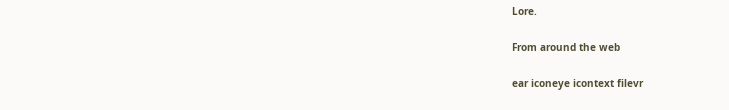Lore.

From around the web

ear iconeye icontext filevr